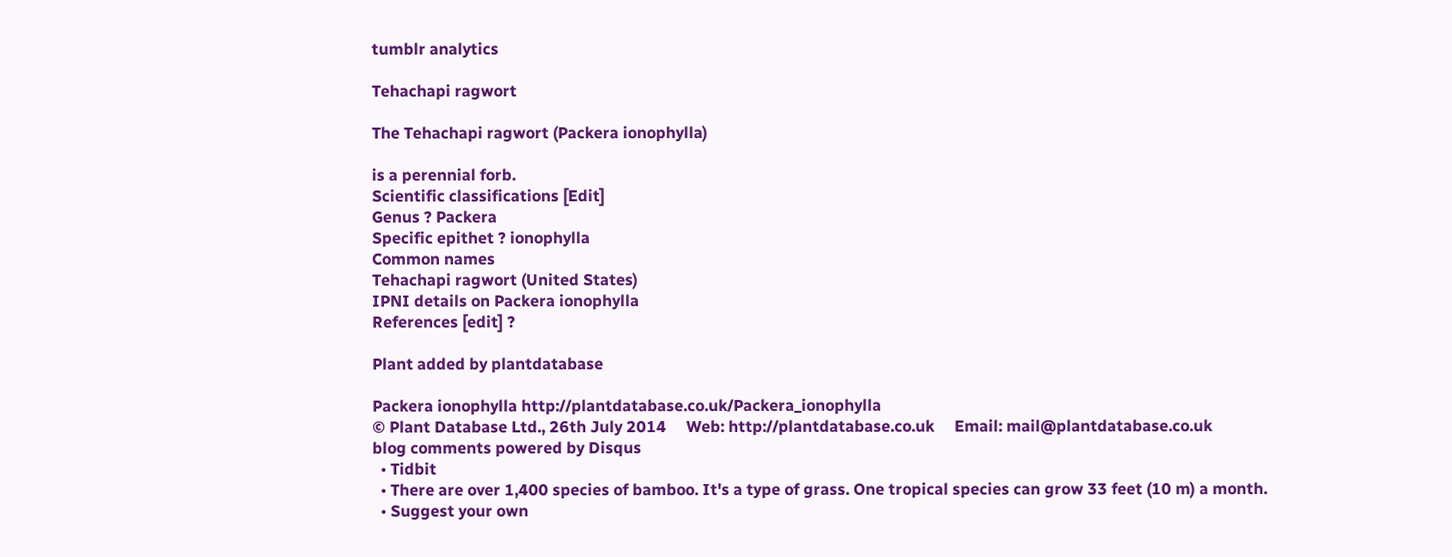tumblr analytics

Tehachapi ragwort

The Tehachapi ragwort (Packera ionophylla)

is a perennial forb.
Scientific classifications [Edit]
Genus ? Packera
Specific epithet ? ionophylla
Common names
Tehachapi ragwort (United States)
IPNI details on Packera ionophylla
References [edit] ?

Plant added by plantdatabase

Packera ionophylla http://plantdatabase.co.uk/Packera_ionophylla
© Plant Database Ltd., 26th July 2014     Web: http://plantdatabase.co.uk     Email: mail@plantdatabase.co.uk
blog comments powered by Disqus
  • Tidbit
  • There are over 1,400 species of bamboo. It's a type of grass. One tropical species can grow 33 feet (10 m) a month.
  • Suggest your own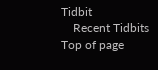Tidbit
    Recent Tidbits
Top of page